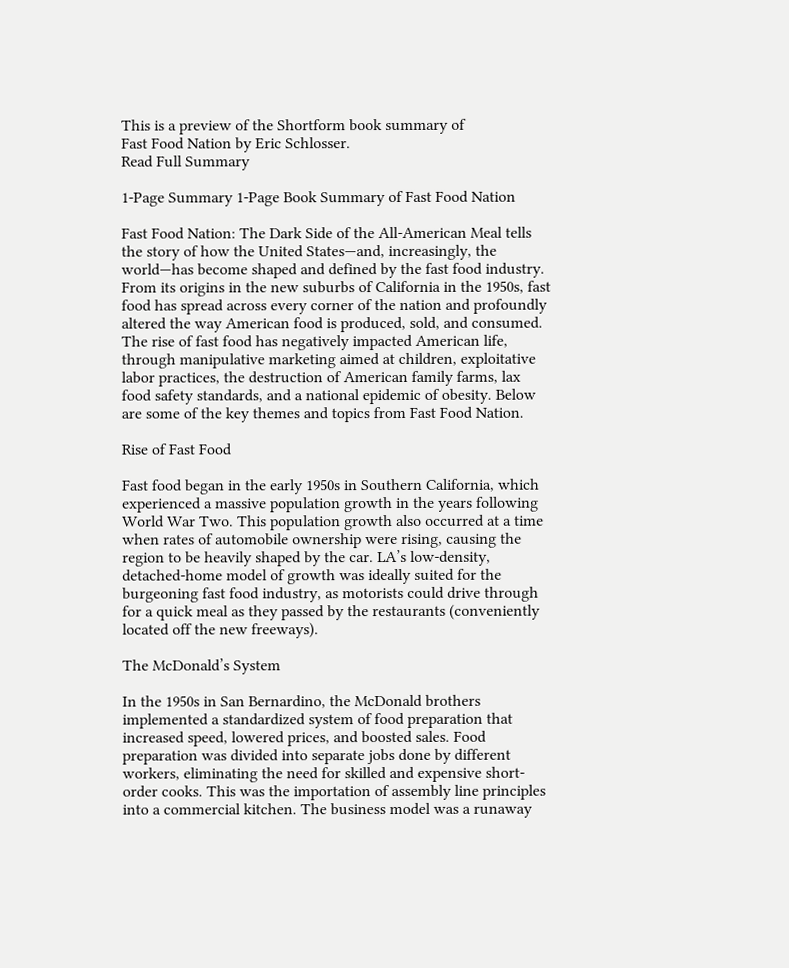This is a preview of the Shortform book summary of
Fast Food Nation by Eric Schlosser.
Read Full Summary

1-Page Summary 1-Page Book Summary of Fast Food Nation

Fast Food Nation: The Dark Side of the All-American Meal tells the story of how the United States—and, increasingly, the world—has become shaped and defined by the fast food industry. From its origins in the new suburbs of California in the 1950s, fast food has spread across every corner of the nation and profoundly altered the way American food is produced, sold, and consumed. The rise of fast food has negatively impacted American life, through manipulative marketing aimed at children, exploitative labor practices, the destruction of American family farms, lax food safety standards, and a national epidemic of obesity. Below are some of the key themes and topics from Fast Food Nation.

Rise of Fast Food

Fast food began in the early 1950s in Southern California, which experienced a massive population growth in the years following World War Two. This population growth also occurred at a time when rates of automobile ownership were rising, causing the region to be heavily shaped by the car. LA’s low-density, detached-home model of growth was ideally suited for the burgeoning fast food industry, as motorists could drive through for a quick meal as they passed by the restaurants (conveniently located off the new freeways).

The McDonald’s System

In the 1950s in San Bernardino, the McDonald brothers implemented a standardized system of food preparation that increased speed, lowered prices, and boosted sales. Food preparation was divided into separate jobs done by different workers, eliminating the need for skilled and expensive short-order cooks. This was the importation of assembly line principles into a commercial kitchen. The business model was a runaway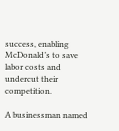success, enabling McDonald’s to save labor costs and undercut their competition.

A businessman named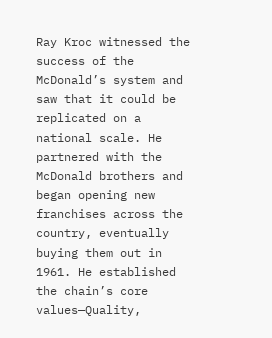Ray Kroc witnessed the success of the McDonald’s system and saw that it could be replicated on a national scale. He partnered with the McDonald brothers and began opening new franchises across the country, eventually buying them out in 1961. He established the chain’s core values—Quality,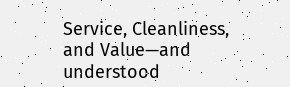Service, Cleanliness, and Value—and understood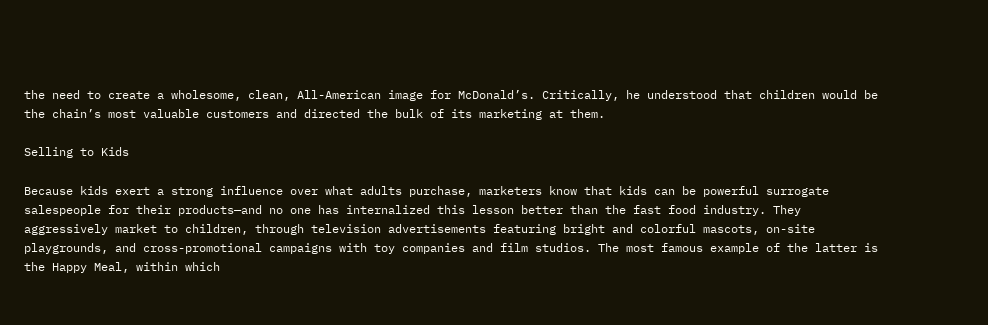the need to create a wholesome, clean, All-American image for McDonald’s. Critically, he understood that children would be the chain’s most valuable customers and directed the bulk of its marketing at them.

Selling to Kids

Because kids exert a strong influence over what adults purchase, marketers know that kids can be powerful surrogate salespeople for their products—and no one has internalized this lesson better than the fast food industry. They aggressively market to children, through television advertisements featuring bright and colorful mascots, on-site playgrounds, and cross-promotional campaigns with toy companies and film studios. The most famous example of the latter is the Happy Meal, within which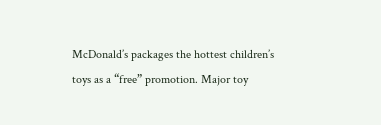McDonald’s packages the hottest children’s toys as a “free” promotion. Major toy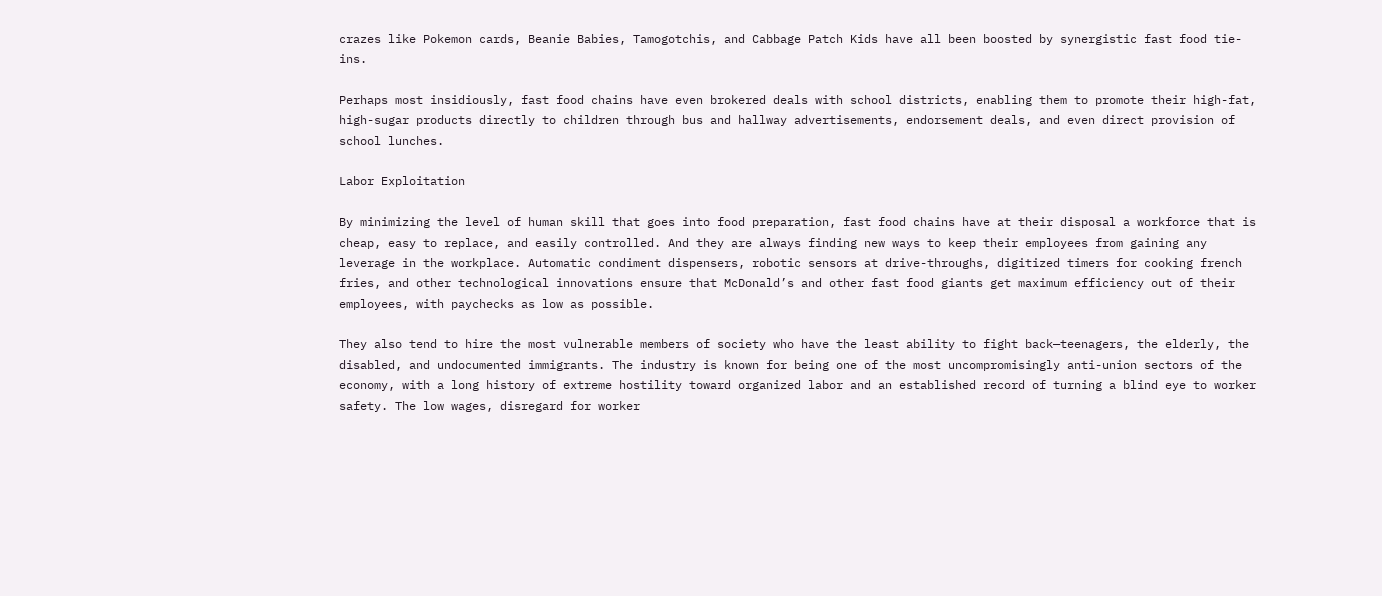crazes like Pokemon cards, Beanie Babies, Tamogotchis, and Cabbage Patch Kids have all been boosted by synergistic fast food tie-ins.

Perhaps most insidiously, fast food chains have even brokered deals with school districts, enabling them to promote their high-fat, high-sugar products directly to children through bus and hallway advertisements, endorsement deals, and even direct provision of school lunches.

Labor Exploitation

By minimizing the level of human skill that goes into food preparation, fast food chains have at their disposal a workforce that is cheap, easy to replace, and easily controlled. And they are always finding new ways to keep their employees from gaining any leverage in the workplace. Automatic condiment dispensers, robotic sensors at drive-throughs, digitized timers for cooking french fries, and other technological innovations ensure that McDonald’s and other fast food giants get maximum efficiency out of their employees, with paychecks as low as possible.

They also tend to hire the most vulnerable members of society who have the least ability to fight back—teenagers, the elderly, the disabled, and undocumented immigrants. The industry is known for being one of the most uncompromisingly anti-union sectors of the economy, with a long history of extreme hostility toward organized labor and an established record of turning a blind eye to worker safety. The low wages, disregard for worker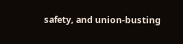safety, and union-busting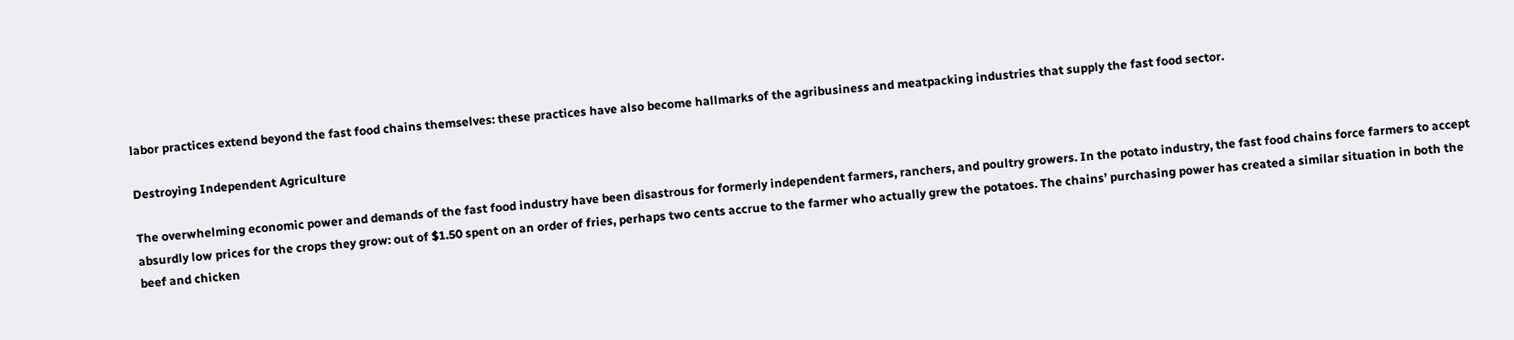labor practices extend beyond the fast food chains themselves: these practices have also become hallmarks of the agribusiness and meatpacking industries that supply the fast food sector.

Destroying Independent Agriculture

The overwhelming economic power and demands of the fast food industry have been disastrous for formerly independent farmers, ranchers, and poultry growers. In the potato industry, the fast food chains force farmers to accept absurdly low prices for the crops they grow: out of $1.50 spent on an order of fries, perhaps two cents accrue to the farmer who actually grew the potatoes. The chains’ purchasing power has created a similar situation in both the beef and chicken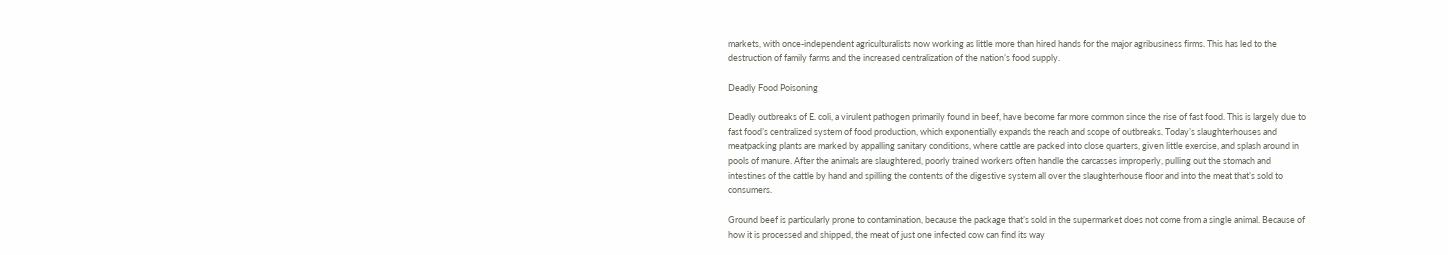markets, with once-independent agriculturalists now working as little more than hired hands for the major agribusiness firms. This has led to the destruction of family farms and the increased centralization of the nation’s food supply.

Deadly Food Poisoning

Deadly outbreaks of E. coli, a virulent pathogen primarily found in beef, have become far more common since the rise of fast food. This is largely due to fast food’s centralized system of food production, which exponentially expands the reach and scope of outbreaks. Today’s slaughterhouses and meatpacking plants are marked by appalling sanitary conditions, where cattle are packed into close quarters, given little exercise, and splash around in pools of manure. After the animals are slaughtered, poorly trained workers often handle the carcasses improperly, pulling out the stomach and intestines of the cattle by hand and spilling the contents of the digestive system all over the slaughterhouse floor and into the meat that’s sold to consumers.

Ground beef is particularly prone to contamination, because the package that’s sold in the supermarket does not come from a single animal. Because of how it is processed and shipped, the meat of just one infected cow can find its way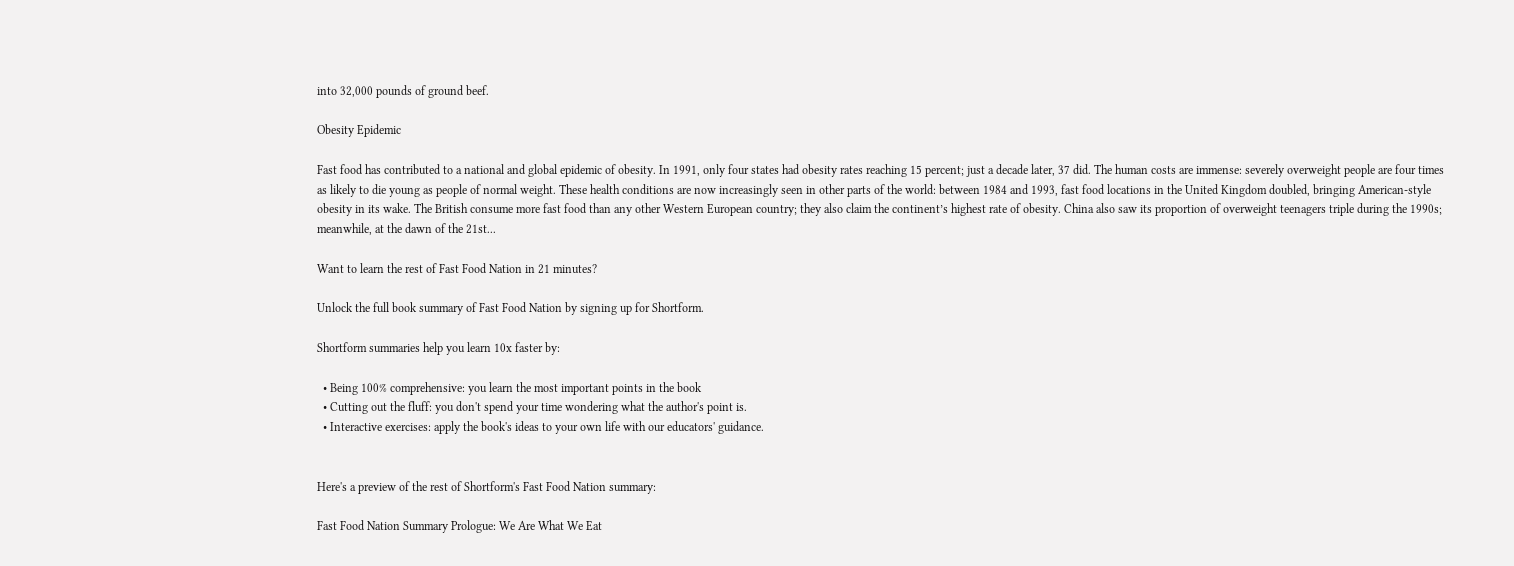into 32,000 pounds of ground beef.

Obesity Epidemic

Fast food has contributed to a national and global epidemic of obesity. In 1991, only four states had obesity rates reaching 15 percent; just a decade later, 37 did. The human costs are immense: severely overweight people are four times as likely to die young as people of normal weight. These health conditions are now increasingly seen in other parts of the world: between 1984 and 1993, fast food locations in the United Kingdom doubled, bringing American-style obesity in its wake. The British consume more fast food than any other Western European country; they also claim the continent’s highest rate of obesity. China also saw its proportion of overweight teenagers triple during the 1990s; meanwhile, at the dawn of the 21st...

Want to learn the rest of Fast Food Nation in 21 minutes?

Unlock the full book summary of Fast Food Nation by signing up for Shortform.

Shortform summaries help you learn 10x faster by:

  • Being 100% comprehensive: you learn the most important points in the book
  • Cutting out the fluff: you don't spend your time wondering what the author's point is.
  • Interactive exercises: apply the book's ideas to your own life with our educators' guidance.


Here's a preview of the rest of Shortform's Fast Food Nation summary:

Fast Food Nation Summary Prologue: We Are What We Eat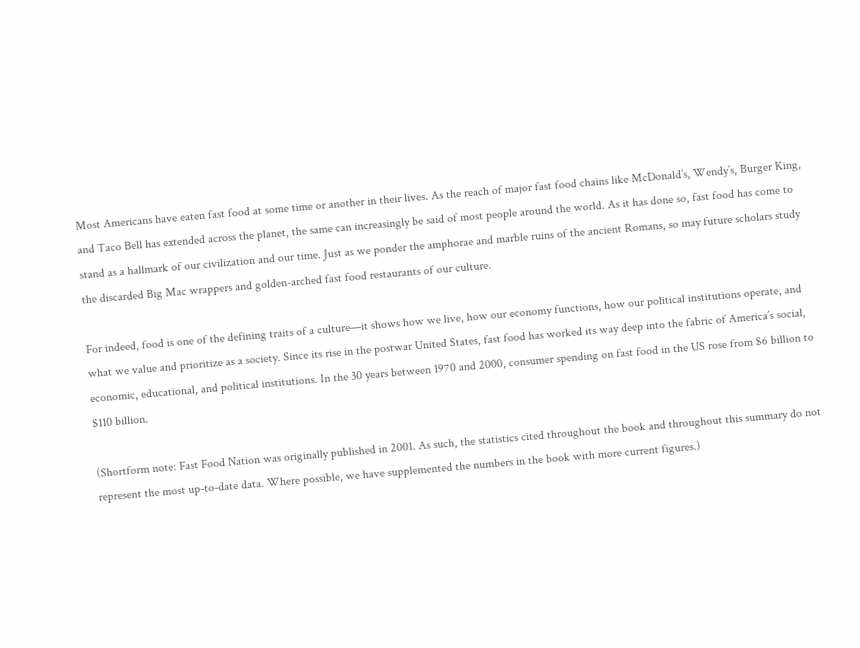Most Americans have eaten fast food at some time or another in their lives. As the reach of major fast food chains like McDonald’s, Wendy’s, Burger King, and Taco Bell has extended across the planet, the same can increasingly be said of most people around the world. As it has done so, fast food has come to stand as a hallmark of our civilization and our time. Just as we ponder the amphorae and marble ruins of the ancient Romans, so may future scholars study the discarded Big Mac wrappers and golden-arched fast food restaurants of our culture.

For indeed, food is one of the defining traits of a culture—it shows how we live, how our economy functions, how our political institutions operate, and what we value and prioritize as a society. Since its rise in the postwar United States, fast food has worked its way deep into the fabric of America’s social, economic, educational, and political institutions. In the 30 years between 1970 and 2000, consumer spending on fast food in the US rose from $6 billion to $110 billion.

(Shortform note: Fast Food Nation was originally published in 2001. As such, the statistics cited throughout the book and throughout this summary do not represent the most up-to-date data. Where possible, we have supplemented the numbers in the book with more current figures.)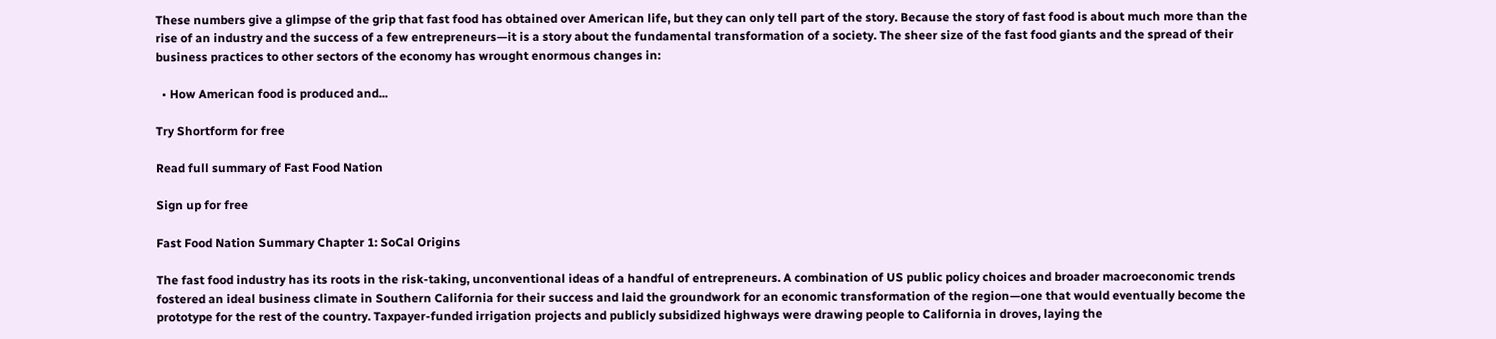These numbers give a glimpse of the grip that fast food has obtained over American life, but they can only tell part of the story. Because the story of fast food is about much more than the rise of an industry and the success of a few entrepreneurs—it is a story about the fundamental transformation of a society. The sheer size of the fast food giants and the spread of their business practices to other sectors of the economy has wrought enormous changes in:

  • How American food is produced and...

Try Shortform for free

Read full summary of Fast Food Nation

Sign up for free

Fast Food Nation Summary Chapter 1: SoCal Origins

The fast food industry has its roots in the risk-taking, unconventional ideas of a handful of entrepreneurs. A combination of US public policy choices and broader macroeconomic trends fostered an ideal business climate in Southern California for their success and laid the groundwork for an economic transformation of the region—one that would eventually become the prototype for the rest of the country. Taxpayer-funded irrigation projects and publicly subsidized highways were drawing people to California in droves, laying the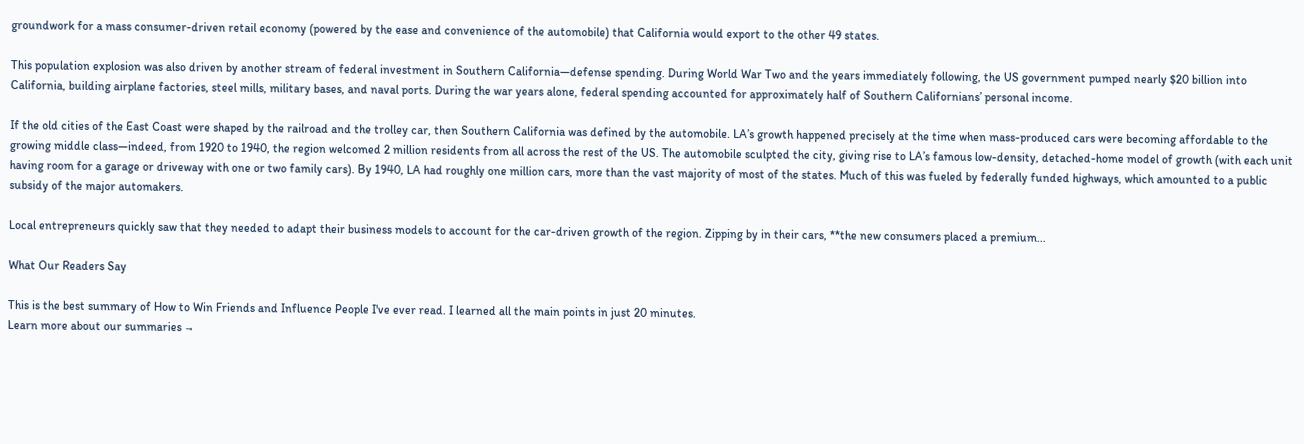groundwork for a mass consumer-driven retail economy (powered by the ease and convenience of the automobile) that California would export to the other 49 states.

This population explosion was also driven by another stream of federal investment in Southern California—defense spending. During World War Two and the years immediately following, the US government pumped nearly $20 billion into California, building airplane factories, steel mills, military bases, and naval ports. During the war years alone, federal spending accounted for approximately half of Southern Californians’ personal income.

If the old cities of the East Coast were shaped by the railroad and the trolley car, then Southern California was defined by the automobile. LA’s growth happened precisely at the time when mass-produced cars were becoming affordable to the growing middle class—indeed, from 1920 to 1940, the region welcomed 2 million residents from all across the rest of the US. The automobile sculpted the city, giving rise to LA’s famous low-density, detached-home model of growth (with each unit having room for a garage or driveway with one or two family cars). By 1940, LA had roughly one million cars, more than the vast majority of most of the states. Much of this was fueled by federally funded highways, which amounted to a public subsidy of the major automakers.

Local entrepreneurs quickly saw that they needed to adapt their business models to account for the car-driven growth of the region. Zipping by in their cars, **the new consumers placed a premium...

What Our Readers Say

This is the best summary of How to Win Friends and Influence People I've ever read. I learned all the main points in just 20 minutes.
Learn more about our summaries →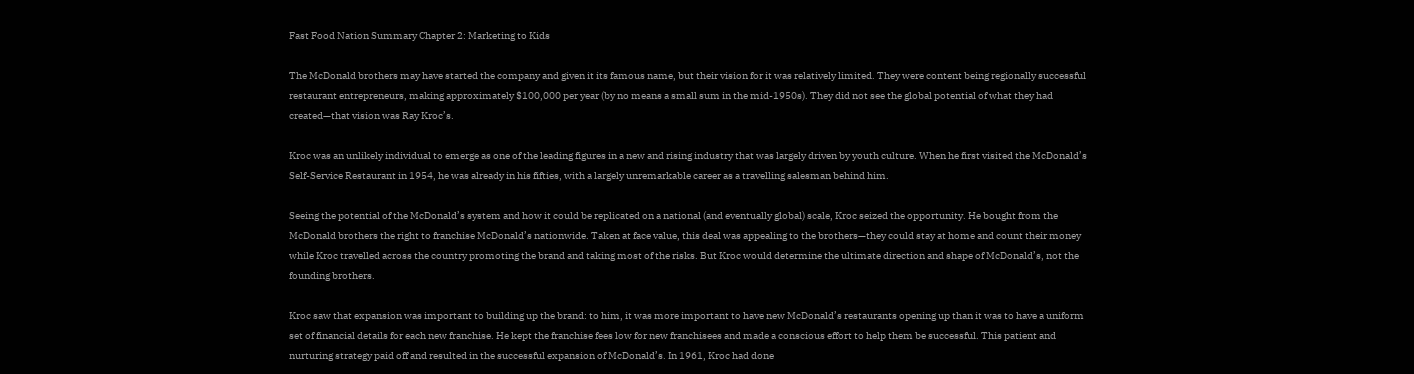Fast Food Nation Summary Chapter 2: Marketing to Kids

The McDonald brothers may have started the company and given it its famous name, but their vision for it was relatively limited. They were content being regionally successful restaurant entrepreneurs, making approximately $100,000 per year (by no means a small sum in the mid-1950s). They did not see the global potential of what they had created—that vision was Ray Kroc’s.

Kroc was an unlikely individual to emerge as one of the leading figures in a new and rising industry that was largely driven by youth culture. When he first visited the McDonald’s Self-Service Restaurant in 1954, he was already in his fifties, with a largely unremarkable career as a travelling salesman behind him.

Seeing the potential of the McDonald’s system and how it could be replicated on a national (and eventually global) scale, Kroc seized the opportunity. He bought from the McDonald brothers the right to franchise McDonald’s nationwide. Taken at face value, this deal was appealing to the brothers—they could stay at home and count their money while Kroc travelled across the country promoting the brand and taking most of the risks. But Kroc would determine the ultimate direction and shape of McDonald’s, not the founding brothers.

Kroc saw that expansion was important to building up the brand: to him, it was more important to have new McDonald’s restaurants opening up than it was to have a uniform set of financial details for each new franchise. He kept the franchise fees low for new franchisees and made a conscious effort to help them be successful. This patient and nurturing strategy paid off and resulted in the successful expansion of McDonald’s. In 1961, Kroc had done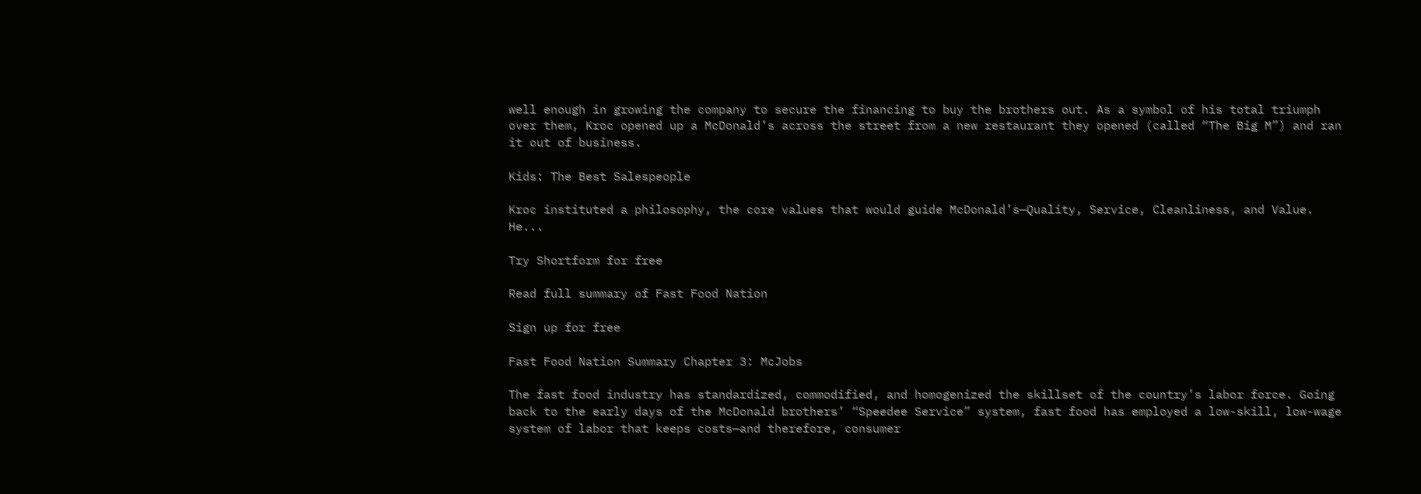well enough in growing the company to secure the financing to buy the brothers out. As a symbol of his total triumph over them, Kroc opened up a McDonald’s across the street from a new restaurant they opened (called “The Big M”) and ran it out of business.

Kids: The Best Salespeople

Kroc instituted a philosophy, the core values that would guide McDonald’s—Quality, Service, Cleanliness, and Value. He...

Try Shortform for free

Read full summary of Fast Food Nation

Sign up for free

Fast Food Nation Summary Chapter 3: McJobs

The fast food industry has standardized, commodified, and homogenized the skillset of the country’s labor force. Going back to the early days of the McDonald brothers’ “Speedee Service” system, fast food has employed a low-skill, low-wage system of labor that keeps costs—and therefore, consumer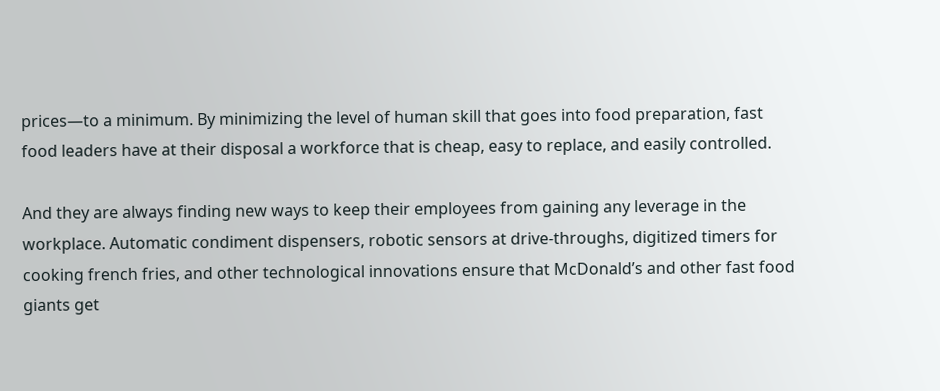prices—to a minimum. By minimizing the level of human skill that goes into food preparation, fast food leaders have at their disposal a workforce that is cheap, easy to replace, and easily controlled.

And they are always finding new ways to keep their employees from gaining any leverage in the workplace. Automatic condiment dispensers, robotic sensors at drive-throughs, digitized timers for cooking french fries, and other technological innovations ensure that McDonald’s and other fast food giants get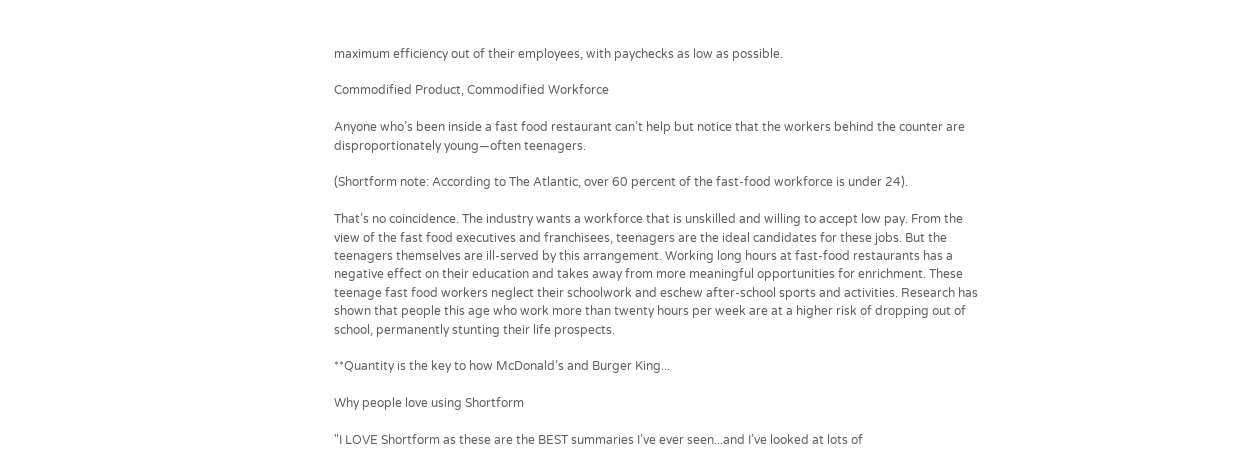maximum efficiency out of their employees, with paychecks as low as possible.

Commodified Product, Commodified Workforce

Anyone who’s been inside a fast food restaurant can’t help but notice that the workers behind the counter are disproportionately young—often teenagers.

(Shortform note: According to The Atlantic, over 60 percent of the fast-food workforce is under 24).

That’s no coincidence. The industry wants a workforce that is unskilled and willing to accept low pay. From the view of the fast food executives and franchisees, teenagers are the ideal candidates for these jobs. But the teenagers themselves are ill-served by this arrangement. Working long hours at fast-food restaurants has a negative effect on their education and takes away from more meaningful opportunities for enrichment. These teenage fast food workers neglect their schoolwork and eschew after-school sports and activities. Research has shown that people this age who work more than twenty hours per week are at a higher risk of dropping out of school, permanently stunting their life prospects.

**Quantity is the key to how McDonald’s and Burger King...

Why people love using Shortform

"I LOVE Shortform as these are the BEST summaries I’ve ever seen...and I’ve looked at lots of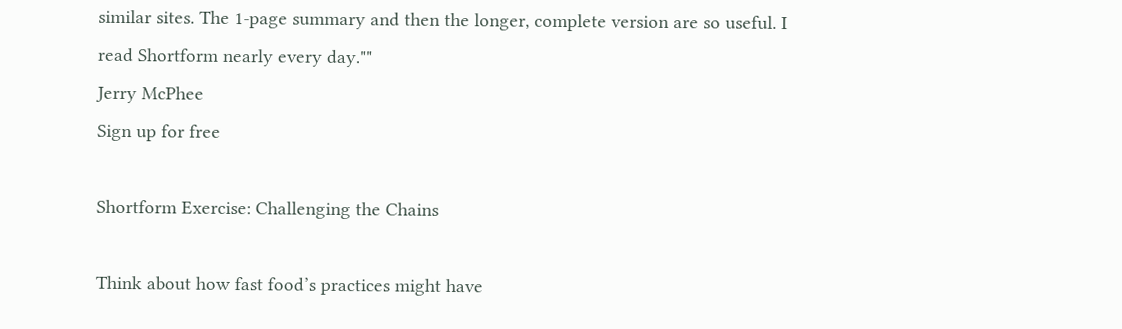similar sites. The 1-page summary and then the longer, complete version are so useful. I read Shortform nearly every day.""
Jerry McPhee
Sign up for free

Shortform Exercise: Challenging the Chains

Think about how fast food’s practices might have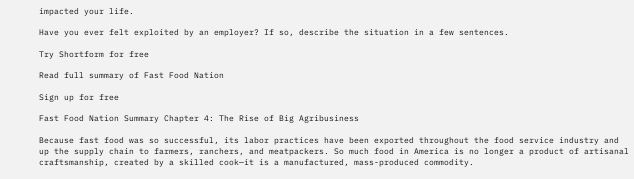impacted your life.

Have you ever felt exploited by an employer? If so, describe the situation in a few sentences.

Try Shortform for free

Read full summary of Fast Food Nation

Sign up for free

Fast Food Nation Summary Chapter 4: The Rise of Big Agribusiness

Because fast food was so successful, its labor practices have been exported throughout the food service industry and up the supply chain to farmers, ranchers, and meatpackers. So much food in America is no longer a product of artisanal craftsmanship, created by a skilled cook—it is a manufactured, mass-produced commodity.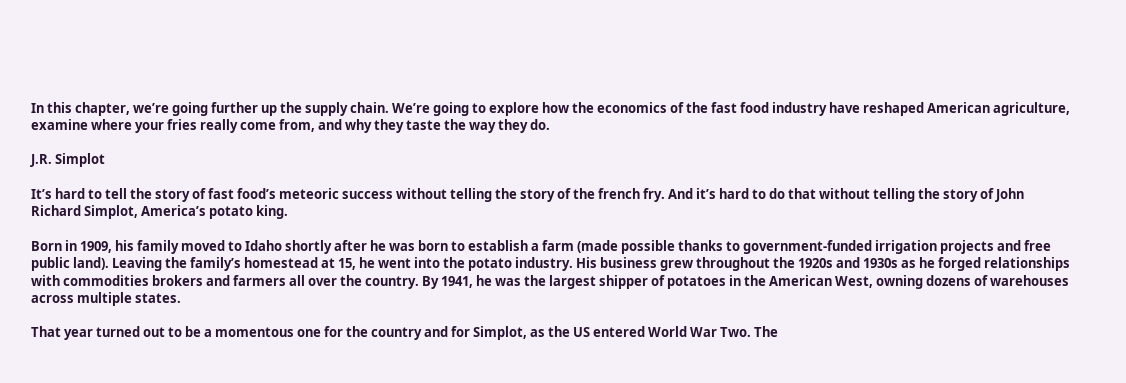In this chapter, we’re going further up the supply chain. We’re going to explore how the economics of the fast food industry have reshaped American agriculture, examine where your fries really come from, and why they taste the way they do.

J.R. Simplot

It’s hard to tell the story of fast food’s meteoric success without telling the story of the french fry. And it’s hard to do that without telling the story of John Richard Simplot, America’s potato king.

Born in 1909, his family moved to Idaho shortly after he was born to establish a farm (made possible thanks to government-funded irrigation projects and free public land). Leaving the family’s homestead at 15, he went into the potato industry. His business grew throughout the 1920s and 1930s as he forged relationships with commodities brokers and farmers all over the country. By 1941, he was the largest shipper of potatoes in the American West, owning dozens of warehouses across multiple states.

That year turned out to be a momentous one for the country and for Simplot, as the US entered World War Two. The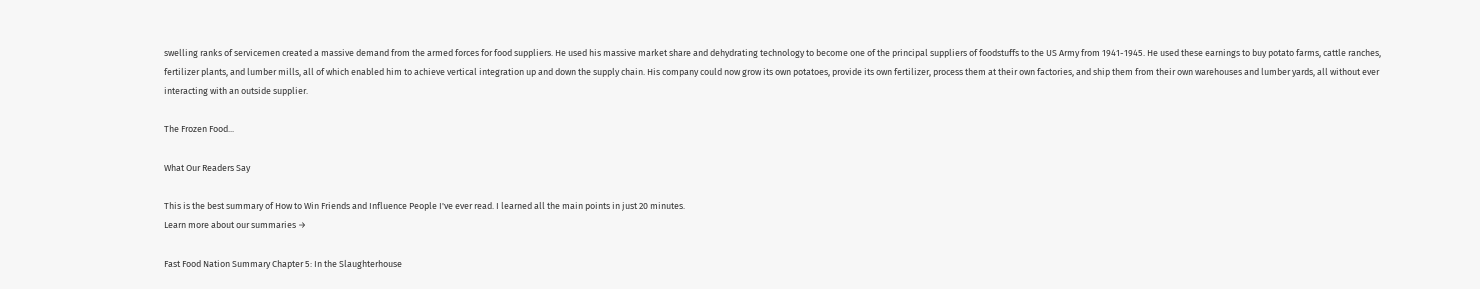swelling ranks of servicemen created a massive demand from the armed forces for food suppliers. He used his massive market share and dehydrating technology to become one of the principal suppliers of foodstuffs to the US Army from 1941-1945. He used these earnings to buy potato farms, cattle ranches, fertilizer plants, and lumber mills, all of which enabled him to achieve vertical integration up and down the supply chain. His company could now grow its own potatoes, provide its own fertilizer, process them at their own factories, and ship them from their own warehouses and lumber yards, all without ever interacting with an outside supplier.

The Frozen Food...

What Our Readers Say

This is the best summary of How to Win Friends and Influence People I've ever read. I learned all the main points in just 20 minutes.
Learn more about our summaries →

Fast Food Nation Summary Chapter 5: In the Slaughterhouse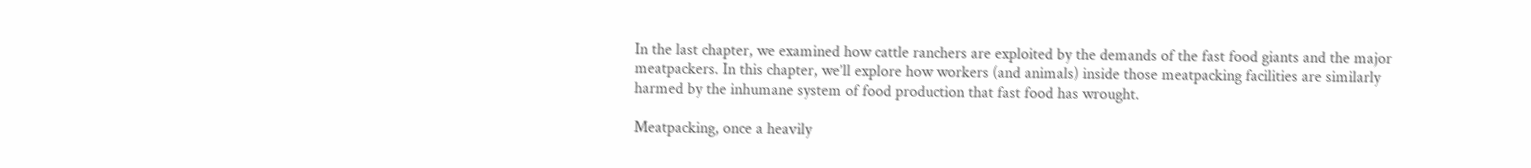In the last chapter, we examined how cattle ranchers are exploited by the demands of the fast food giants and the major meatpackers. In this chapter, we’ll explore how workers (and animals) inside those meatpacking facilities are similarly harmed by the inhumane system of food production that fast food has wrought.

Meatpacking, once a heavily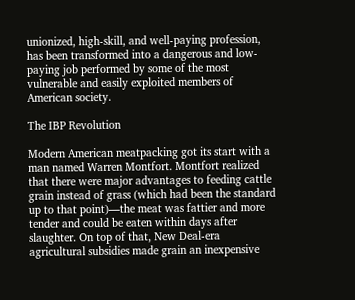unionized, high-skill, and well-paying profession, has been transformed into a dangerous and low-paying job performed by some of the most vulnerable and easily exploited members of American society.

The IBP Revolution

Modern American meatpacking got its start with a man named Warren Montfort. Montfort realized that there were major advantages to feeding cattle grain instead of grass (which had been the standard up to that point)—the meat was fattier and more tender and could be eaten within days after slaughter. On top of that, New Deal-era agricultural subsidies made grain an inexpensive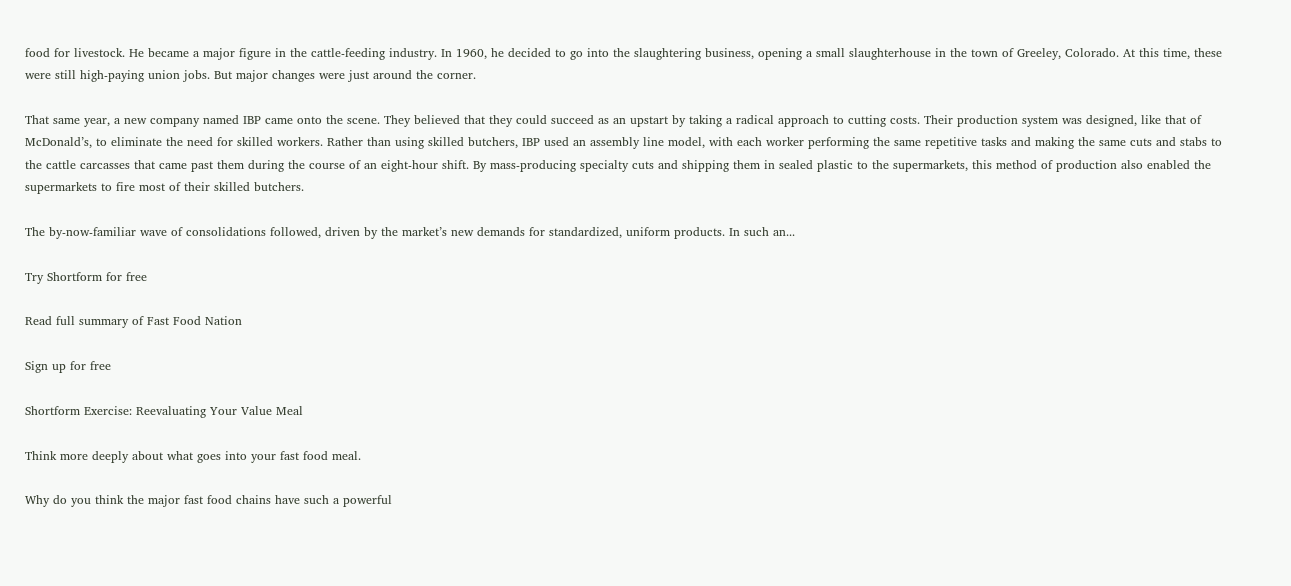food for livestock. He became a major figure in the cattle-feeding industry. In 1960, he decided to go into the slaughtering business, opening a small slaughterhouse in the town of Greeley, Colorado. At this time, these were still high-paying union jobs. But major changes were just around the corner.

That same year, a new company named IBP came onto the scene. They believed that they could succeed as an upstart by taking a radical approach to cutting costs. Their production system was designed, like that of McDonald’s, to eliminate the need for skilled workers. Rather than using skilled butchers, IBP used an assembly line model, with each worker performing the same repetitive tasks and making the same cuts and stabs to the cattle carcasses that came past them during the course of an eight-hour shift. By mass-producing specialty cuts and shipping them in sealed plastic to the supermarkets, this method of production also enabled the supermarkets to fire most of their skilled butchers.

The by-now-familiar wave of consolidations followed, driven by the market’s new demands for standardized, uniform products. In such an...

Try Shortform for free

Read full summary of Fast Food Nation

Sign up for free

Shortform Exercise: Reevaluating Your Value Meal

Think more deeply about what goes into your fast food meal.

Why do you think the major fast food chains have such a powerful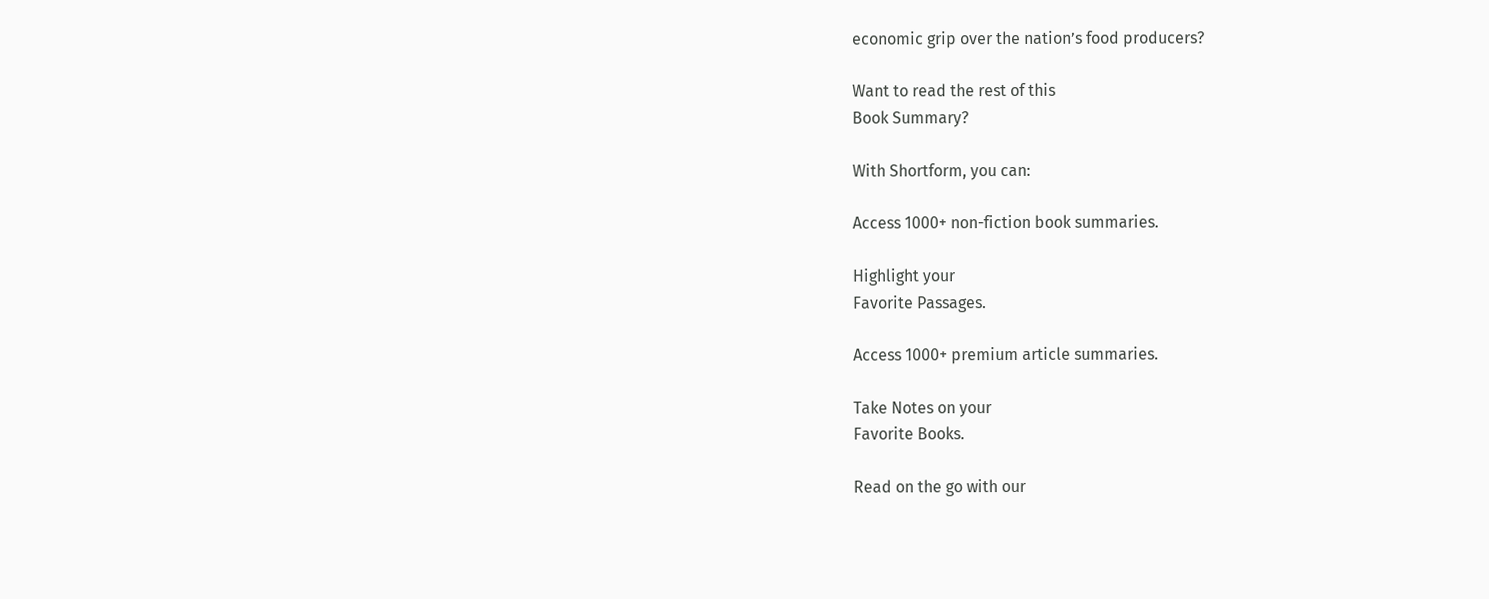economic grip over the nation’s food producers?

Want to read the rest of this
Book Summary?

With Shortform, you can:

Access 1000+ non-fiction book summaries.

Highlight your
Favorite Passages.

Access 1000+ premium article summaries.

Take Notes on your
Favorite Books.

Read on the go with our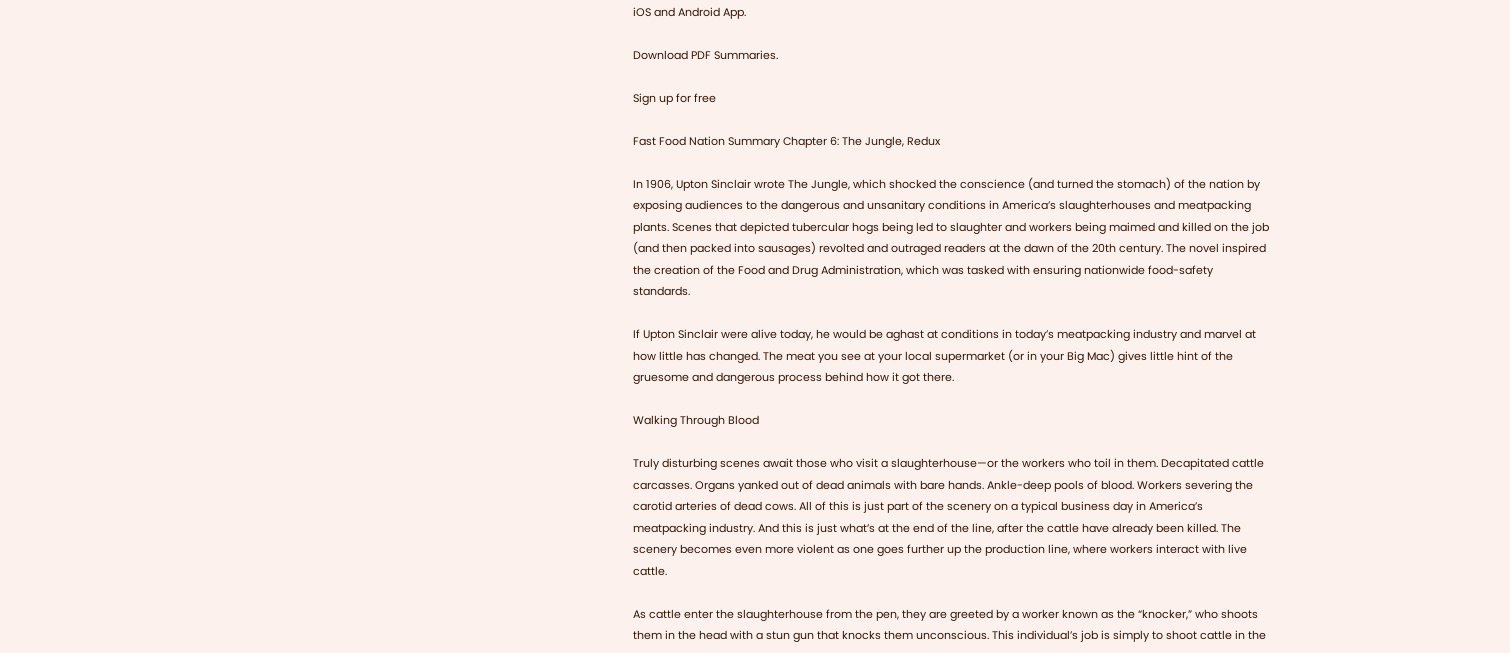iOS and Android App.

Download PDF Summaries.

Sign up for free

Fast Food Nation Summary Chapter 6: The Jungle, Redux

In 1906, Upton Sinclair wrote The Jungle, which shocked the conscience (and turned the stomach) of the nation by exposing audiences to the dangerous and unsanitary conditions in America’s slaughterhouses and meatpacking plants. Scenes that depicted tubercular hogs being led to slaughter and workers being maimed and killed on the job (and then packed into sausages) revolted and outraged readers at the dawn of the 20th century. The novel inspired the creation of the Food and Drug Administration, which was tasked with ensuring nationwide food-safety standards.

If Upton Sinclair were alive today, he would be aghast at conditions in today’s meatpacking industry and marvel at how little has changed. The meat you see at your local supermarket (or in your Big Mac) gives little hint of the gruesome and dangerous process behind how it got there.

Walking Through Blood

Truly disturbing scenes await those who visit a slaughterhouse—or the workers who toil in them. Decapitated cattle carcasses. Organs yanked out of dead animals with bare hands. Ankle-deep pools of blood. Workers severing the carotid arteries of dead cows. All of this is just part of the scenery on a typical business day in America’s meatpacking industry. And this is just what’s at the end of the line, after the cattle have already been killed. The scenery becomes even more violent as one goes further up the production line, where workers interact with live cattle.

As cattle enter the slaughterhouse from the pen, they are greeted by a worker known as the “knocker,” who shoots them in the head with a stun gun that knocks them unconscious. This individual’s job is simply to shoot cattle in the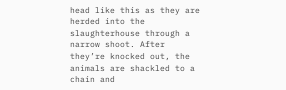head like this as they are herded into the slaughterhouse through a narrow shoot. After they’re knocked out, the animals are shackled to a chain and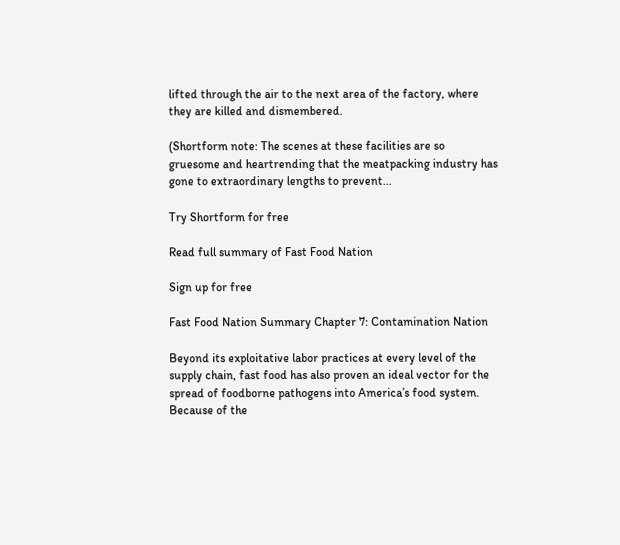lifted through the air to the next area of the factory, where they are killed and dismembered.

(Shortform note: The scenes at these facilities are so gruesome and heartrending that the meatpacking industry has gone to extraordinary lengths to prevent...

Try Shortform for free

Read full summary of Fast Food Nation

Sign up for free

Fast Food Nation Summary Chapter 7: Contamination Nation

Beyond its exploitative labor practices at every level of the supply chain, fast food has also proven an ideal vector for the spread of foodborne pathogens into America’s food system. Because of the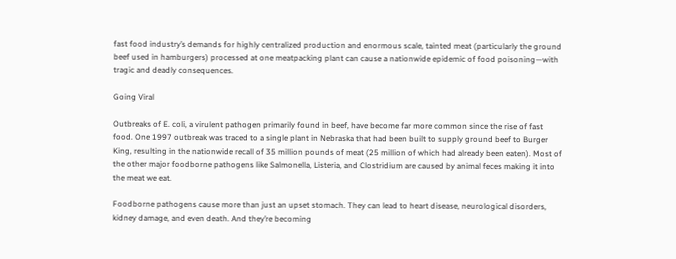fast food industry’s demands for highly centralized production and enormous scale, tainted meat (particularly the ground beef used in hamburgers) processed at one meatpacking plant can cause a nationwide epidemic of food poisoning—with tragic and deadly consequences.

Going Viral

Outbreaks of E. coli, a virulent pathogen primarily found in beef, have become far more common since the rise of fast food. One 1997 outbreak was traced to a single plant in Nebraska that had been built to supply ground beef to Burger King, resulting in the nationwide recall of 35 million pounds of meat (25 million of which had already been eaten). Most of the other major foodborne pathogens like Salmonella, Listeria, and Clostridium are caused by animal feces making it into the meat we eat.

Foodborne pathogens cause more than just an upset stomach. They can lead to heart disease, neurological disorders, kidney damage, and even death. And they’re becoming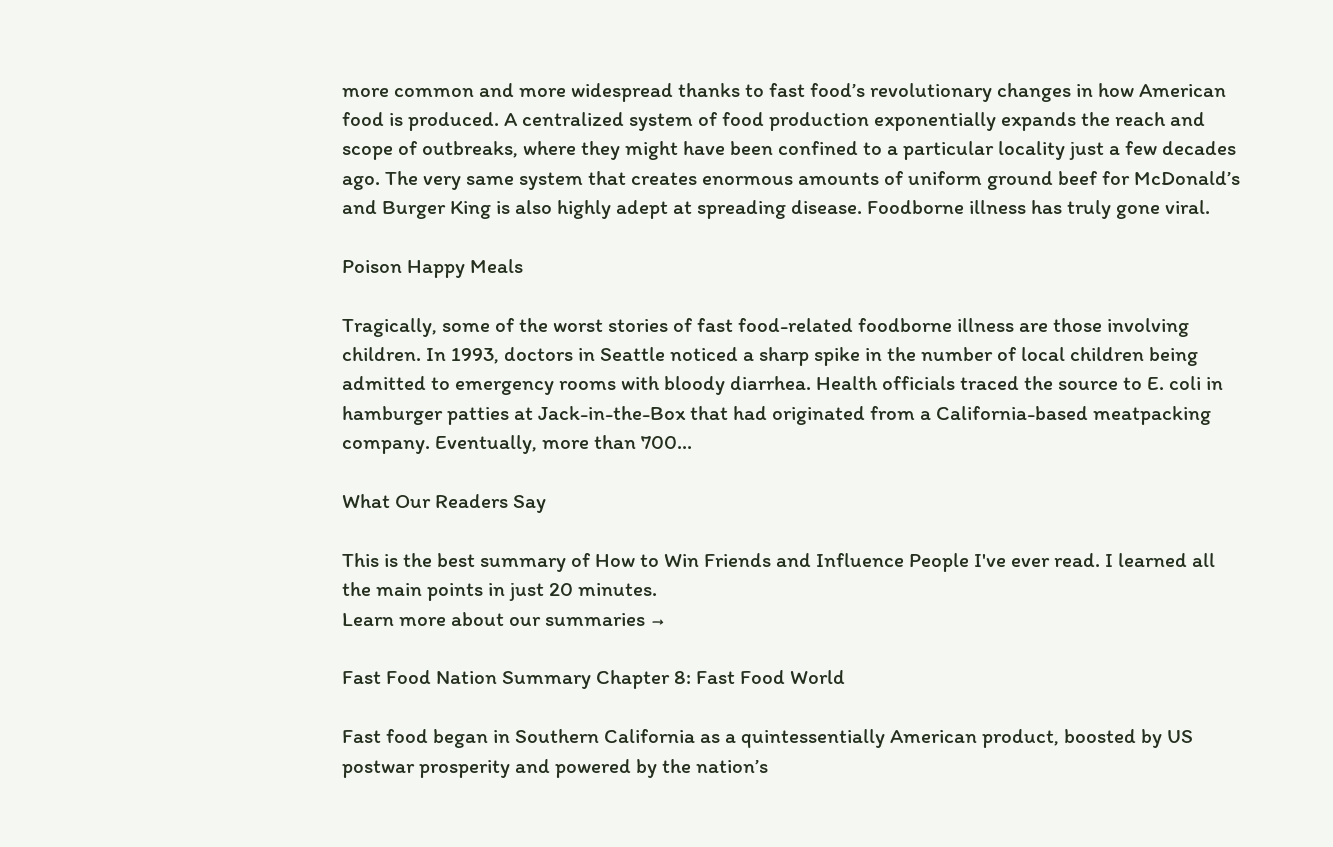more common and more widespread thanks to fast food’s revolutionary changes in how American food is produced. A centralized system of food production exponentially expands the reach and scope of outbreaks, where they might have been confined to a particular locality just a few decades ago. The very same system that creates enormous amounts of uniform ground beef for McDonald’s and Burger King is also highly adept at spreading disease. Foodborne illness has truly gone viral.

Poison Happy Meals

Tragically, some of the worst stories of fast food-related foodborne illness are those involving children. In 1993, doctors in Seattle noticed a sharp spike in the number of local children being admitted to emergency rooms with bloody diarrhea. Health officials traced the source to E. coli in hamburger patties at Jack-in-the-Box that had originated from a California-based meatpacking company. Eventually, more than 700...

What Our Readers Say

This is the best summary of How to Win Friends and Influence People I've ever read. I learned all the main points in just 20 minutes.
Learn more about our summaries →

Fast Food Nation Summary Chapter 8: Fast Food World

Fast food began in Southern California as a quintessentially American product, boosted by US postwar prosperity and powered by the nation’s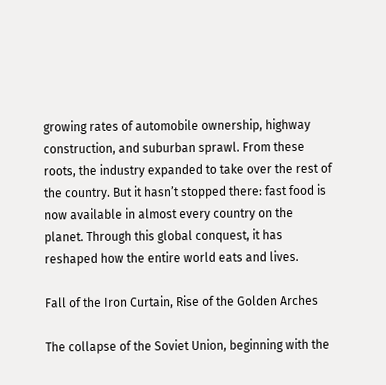growing rates of automobile ownership, highway construction, and suburban sprawl. From these roots, the industry expanded to take over the rest of the country. But it hasn’t stopped there: fast food is now available in almost every country on the planet. Through this global conquest, it has reshaped how the entire world eats and lives.

Fall of the Iron Curtain, Rise of the Golden Arches

The collapse of the Soviet Union, beginning with the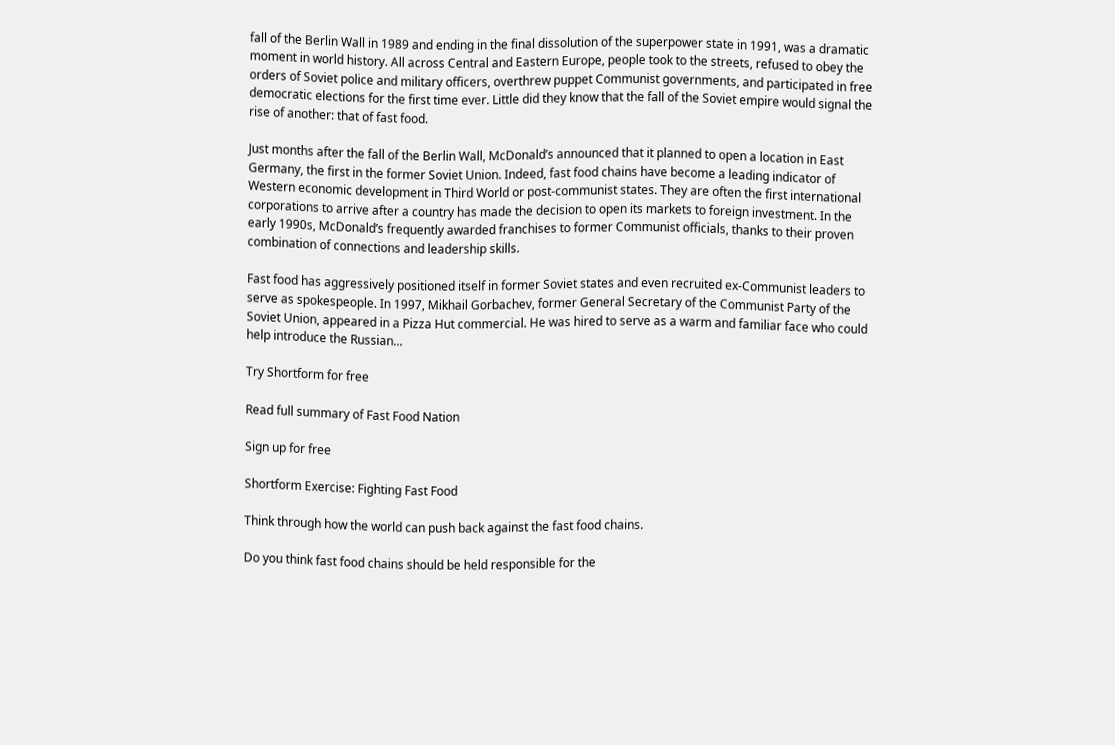fall of the Berlin Wall in 1989 and ending in the final dissolution of the superpower state in 1991, was a dramatic moment in world history. All across Central and Eastern Europe, people took to the streets, refused to obey the orders of Soviet police and military officers, overthrew puppet Communist governments, and participated in free democratic elections for the first time ever. Little did they know that the fall of the Soviet empire would signal the rise of another: that of fast food.

Just months after the fall of the Berlin Wall, McDonald’s announced that it planned to open a location in East Germany, the first in the former Soviet Union. Indeed, fast food chains have become a leading indicator of Western economic development in Third World or post-communist states. They are often the first international corporations to arrive after a country has made the decision to open its markets to foreign investment. In the early 1990s, McDonald’s frequently awarded franchises to former Communist officials, thanks to their proven combination of connections and leadership skills.

Fast food has aggressively positioned itself in former Soviet states and even recruited ex-Communist leaders to serve as spokespeople. In 1997, Mikhail Gorbachev, former General Secretary of the Communist Party of the Soviet Union, appeared in a Pizza Hut commercial. He was hired to serve as a warm and familiar face who could help introduce the Russian...

Try Shortform for free

Read full summary of Fast Food Nation

Sign up for free

Shortform Exercise: Fighting Fast Food

Think through how the world can push back against the fast food chains.

Do you think fast food chains should be held responsible for the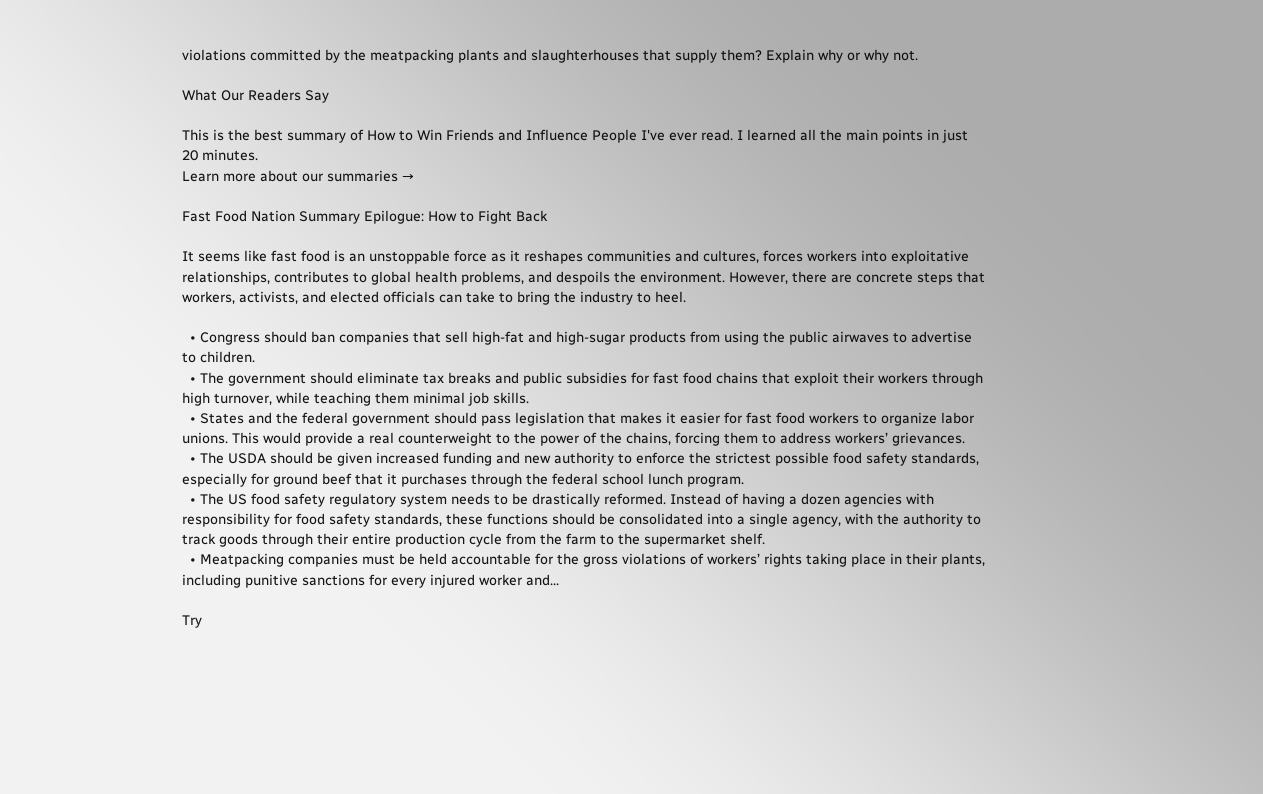violations committed by the meatpacking plants and slaughterhouses that supply them? Explain why or why not.

What Our Readers Say

This is the best summary of How to Win Friends and Influence People I've ever read. I learned all the main points in just 20 minutes.
Learn more about our summaries →

Fast Food Nation Summary Epilogue: How to Fight Back

It seems like fast food is an unstoppable force as it reshapes communities and cultures, forces workers into exploitative relationships, contributes to global health problems, and despoils the environment. However, there are concrete steps that workers, activists, and elected officials can take to bring the industry to heel.

  • Congress should ban companies that sell high-fat and high-sugar products from using the public airwaves to advertise to children.
  • The government should eliminate tax breaks and public subsidies for fast food chains that exploit their workers through high turnover, while teaching them minimal job skills.
  • States and the federal government should pass legislation that makes it easier for fast food workers to organize labor unions. This would provide a real counterweight to the power of the chains, forcing them to address workers’ grievances.
  • The USDA should be given increased funding and new authority to enforce the strictest possible food safety standards, especially for ground beef that it purchases through the federal school lunch program.
  • The US food safety regulatory system needs to be drastically reformed. Instead of having a dozen agencies with responsibility for food safety standards, these functions should be consolidated into a single agency, with the authority to track goods through their entire production cycle from the farm to the supermarket shelf.
  • Meatpacking companies must be held accountable for the gross violations of workers’ rights taking place in their plants, including punitive sanctions for every injured worker and...

Try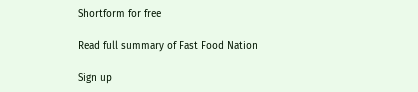Shortform for free

Read full summary of Fast Food Nation

Sign up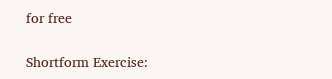for free

Shortform Exercise: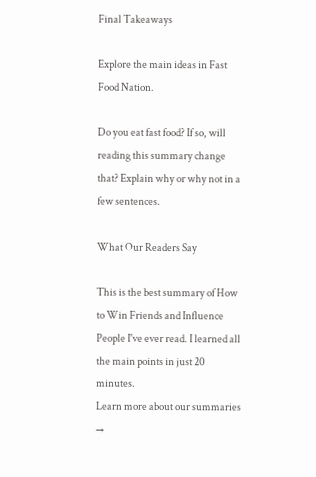Final Takeaways

Explore the main ideas in Fast Food Nation.

Do you eat fast food? If so, will reading this summary change that? Explain why or why not in a few sentences.

What Our Readers Say

This is the best summary of How to Win Friends and Influence People I've ever read. I learned all the main points in just 20 minutes.
Learn more about our summaries →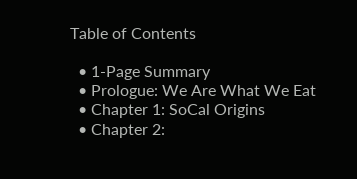Table of Contents

  • 1-Page Summary
  • Prologue: We Are What We Eat
  • Chapter 1: SoCal Origins
  • Chapter 2: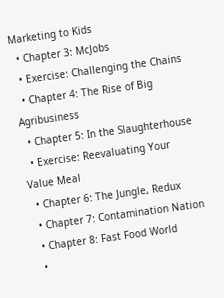Marketing to Kids
  • Chapter 3: McJobs
  • Exercise: Challenging the Chains
  • Chapter 4: The Rise of Big Agribusiness
  • Chapter 5: In the Slaughterhouse
  • Exercise: Reevaluating Your Value Meal
  • Chapter 6: The Jungle, Redux
  • Chapter 7: Contamination Nation
  • Chapter 8: Fast Food World
  •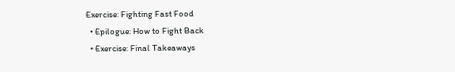Exercise: Fighting Fast Food
  • Epilogue: How to Fight Back
  • Exercise: Final Takeaways